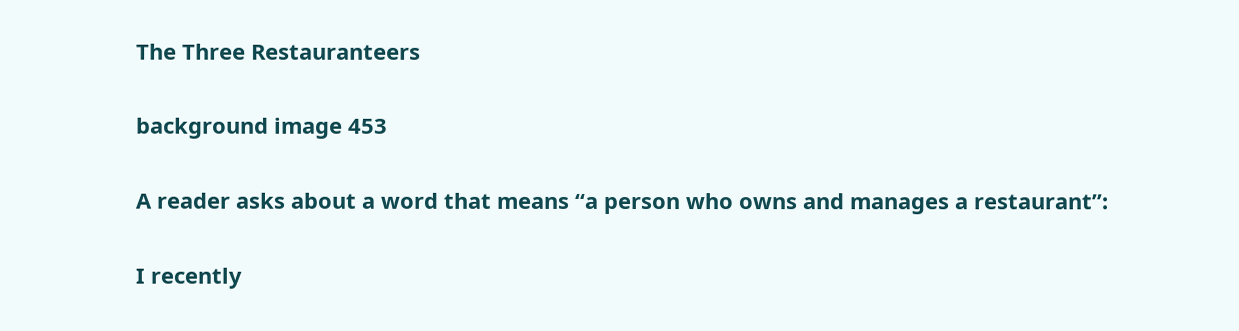The Three Restauranteers

background image 453

A reader asks about a word that means “a person who owns and manages a restaurant”:

I recently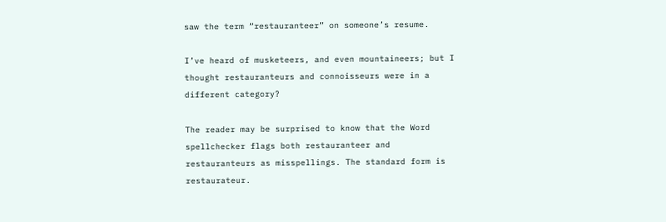saw the term “restauranteer” on someone’s resume.

I’ve heard of musketeers, and even mountaineers; but I thought restauranteurs and connoisseurs were in a different category?

The reader may be surprised to know that the Word spellchecker flags both restauranteer and restauranteurs as misspellings. The standard form is restaurateur.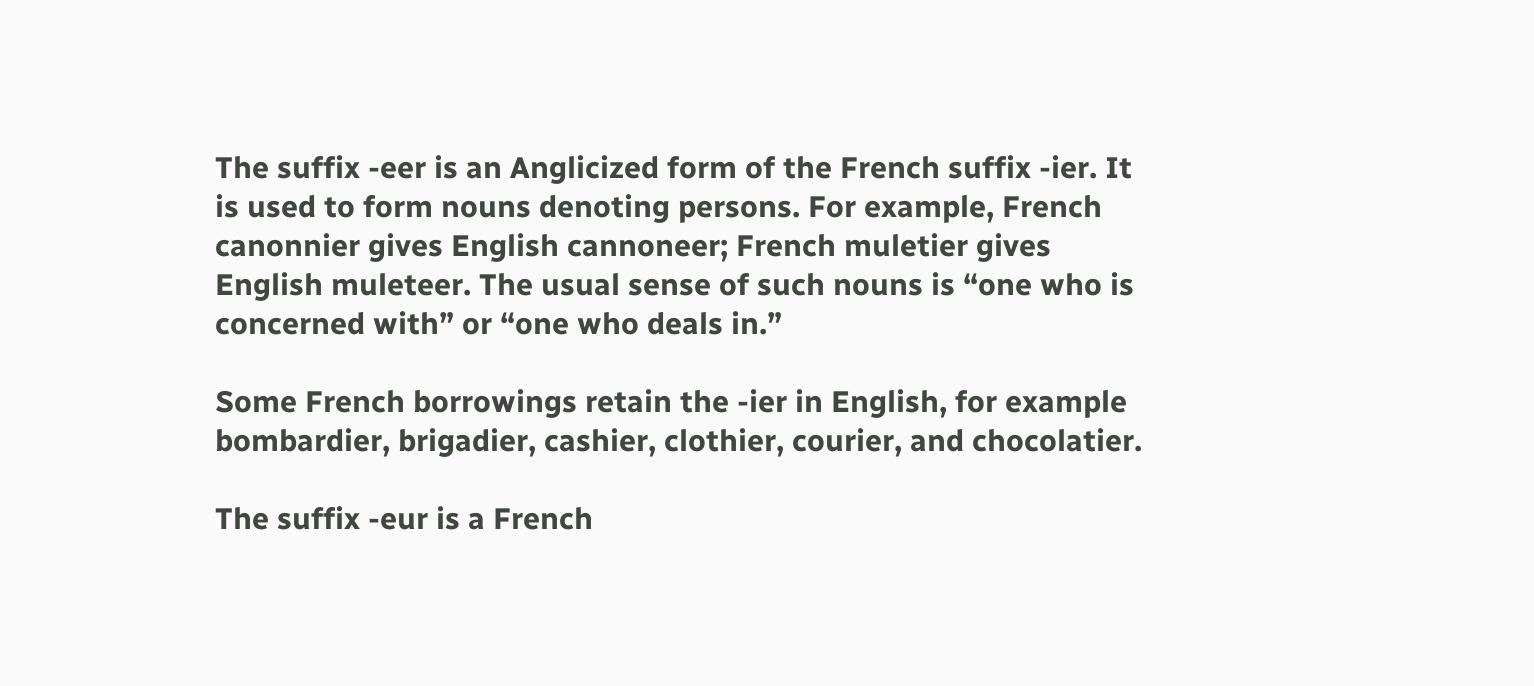The suffix -eer is an Anglicized form of the French suffix -ier. It is used to form nouns denoting persons. For example, French canonnier gives English cannoneer; French muletier gives English muleteer. The usual sense of such nouns is “one who is concerned with” or “one who deals in.”

Some French borrowings retain the -ier in English, for example bombardier, brigadier, cashier, clothier, courier, and chocolatier.

The suffix -eur is a French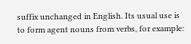suffix unchanged in English. Its usual use is to form agent nouns from verbs, for example: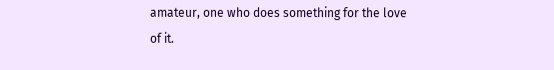amateur, one who does something for the love of it.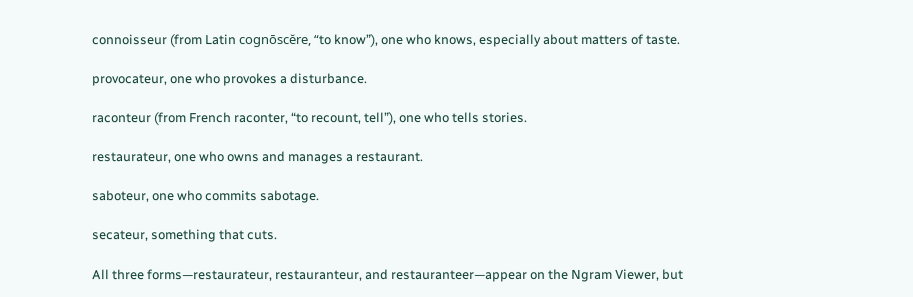connoisseur (from Latin cognōscĕre, “to know”), one who knows, especially about matters of taste.

provocateur, one who provokes a disturbance.

raconteur (from French raconter, “to recount, tell”), one who tells stories.

restaurateur, one who owns and manages a restaurant.

saboteur, one who commits sabotage.

secateur, something that cuts.

All three forms—restaurateur, restauranteur, and restauranteer—appear on the Ngram Viewer, but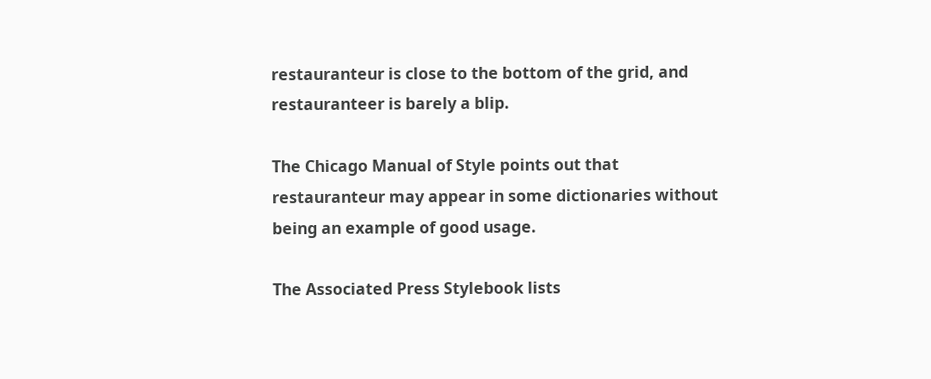restauranteur is close to the bottom of the grid, and restauranteer is barely a blip.

The Chicago Manual of Style points out that restauranteur may appear in some dictionaries without being an example of good usage.

The Associated Press Stylebook lists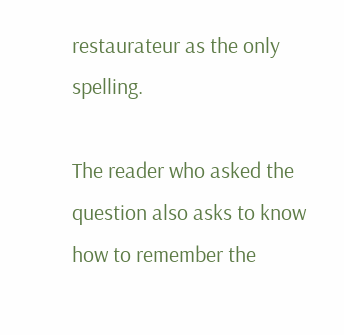restaurateur as the only spelling.

The reader who asked the question also asks to know how to remember the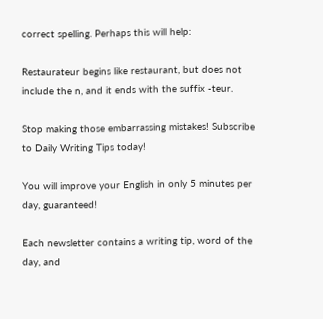correct spelling. Perhaps this will help:

Restaurateur begins like restaurant, but does not include the n, and it ends with the suffix -teur.

Stop making those embarrassing mistakes! Subscribe to Daily Writing Tips today!

You will improve your English in only 5 minutes per day, guaranteed!

Each newsletter contains a writing tip, word of the day, and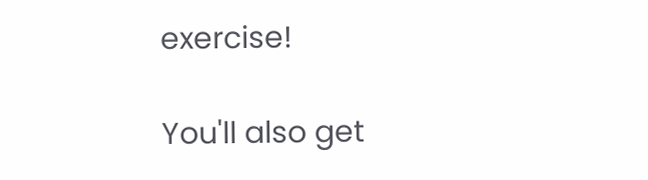exercise!

You'll also get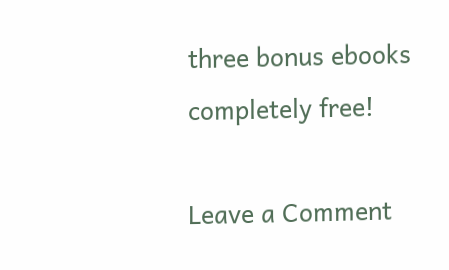three bonus ebooks completely free!

Leave a Comment